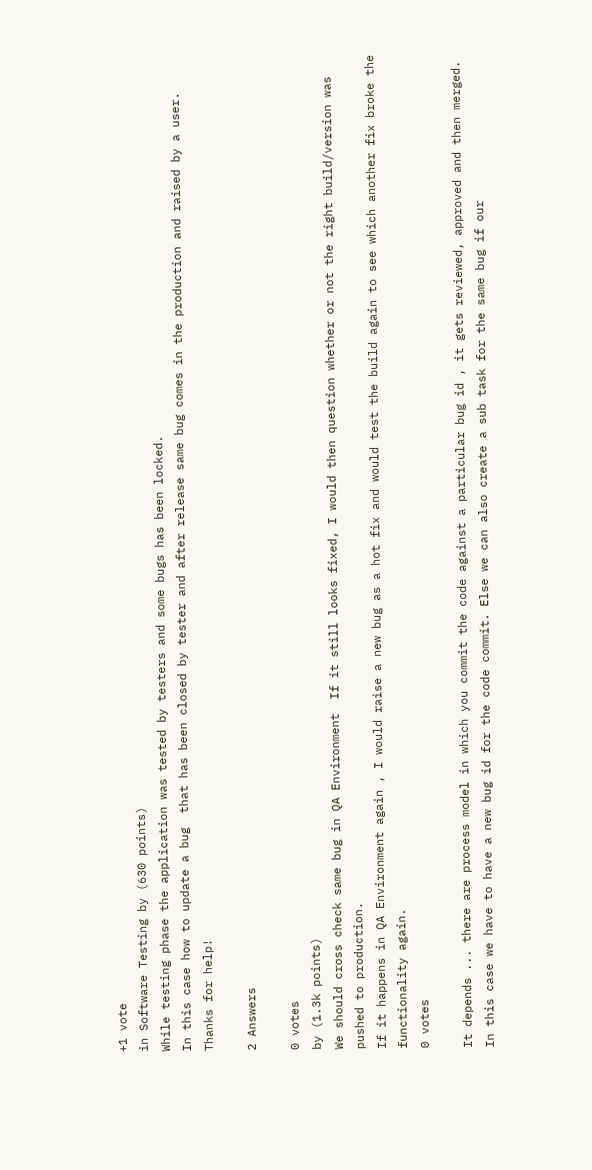+1 vote
in Software Testing by (630 points)
While testing phase the application was tested by testers and some bugs has been locked.
In this case how to update a bug  that has been closed by tester and after release same bug comes in the production and raised by a user.
Thanks for help!

2 Answers

0 votes
by (1.3k points)
We should cross check same bug in QA Environment  If it still looks fixed, I would then question whether or not the right build/version was pushed to production.
If it happens in QA Environment again , I would raise a new bug as a hot fix and would test the build again to see which another fix broke the functionality again.
0 votes

It depends ... there are process model in which you commit the code against a particular bug id , it gets reviewed, approved and then merged. In this case we have to have a new bug id for the code commit. Else we can also create a sub task for the same bug if our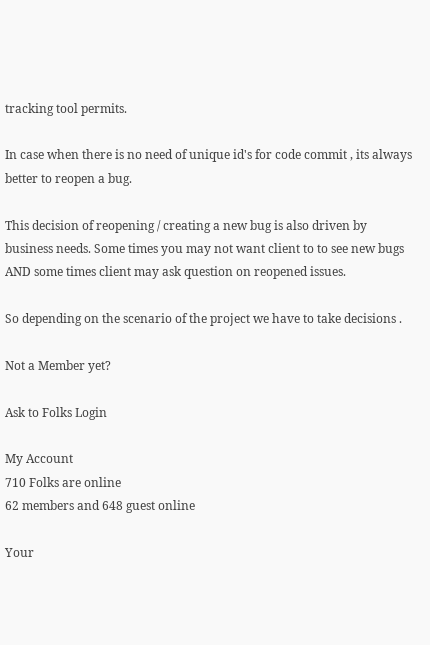tracking tool permits.

In case when there is no need of unique id's for code commit , its always better to reopen a bug.

This decision of reopening / creating a new bug is also driven by business needs. Some times you may not want client to to see new bugs AND some times client may ask question on reopened issues.

So depending on the scenario of the project we have to take decisions .

Not a Member yet?

Ask to Folks Login

My Account
710 Folks are online
62 members and 648 guest online

Your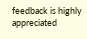feedback is highly appreciated